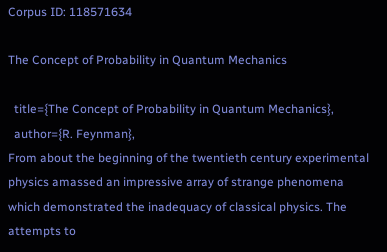Corpus ID: 118571634

The Concept of Probability in Quantum Mechanics

  title={The Concept of Probability in Quantum Mechanics},
  author={R. Feynman},
From about the beginning of the twentieth century experimental physics amassed an impressive array of strange phenomena which demonstrated the inadequacy of classical physics. The attempts to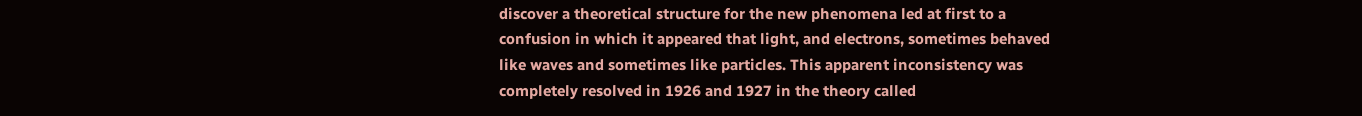discover a theoretical structure for the new phenomena led at first to a confusion in which it appeared that light, and electrons, sometimes behaved like waves and sometimes like particles. This apparent inconsistency was completely resolved in 1926 and 1927 in the theory called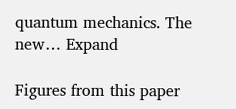quantum mechanics. The new… Expand

Figures from this paper